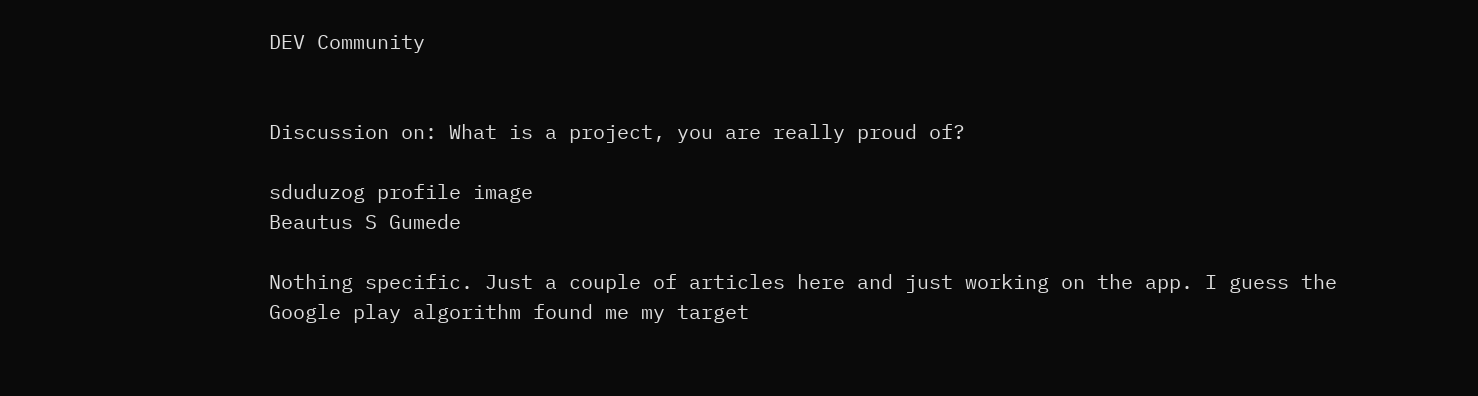DEV Community


Discussion on: What is a project, you are really proud of?

sduduzog profile image
Beautus S Gumede

Nothing specific. Just a couple of articles here and just working on the app. I guess the Google play algorithm found me my target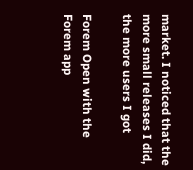market. I noticed that the more small releases I did, the more users I got

Forem Open with the Forem app